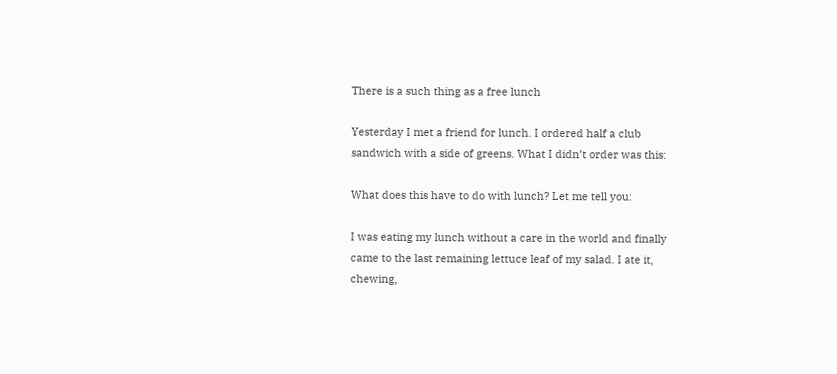There is a such thing as a free lunch

Yesterday I met a friend for lunch. I ordered half a club sandwich with a side of greens. What I didn’t order was this:

What does this have to do with lunch? Let me tell you:

I was eating my lunch without a care in the world and finally came to the last remaining lettuce leaf of my salad. I ate it, chewing,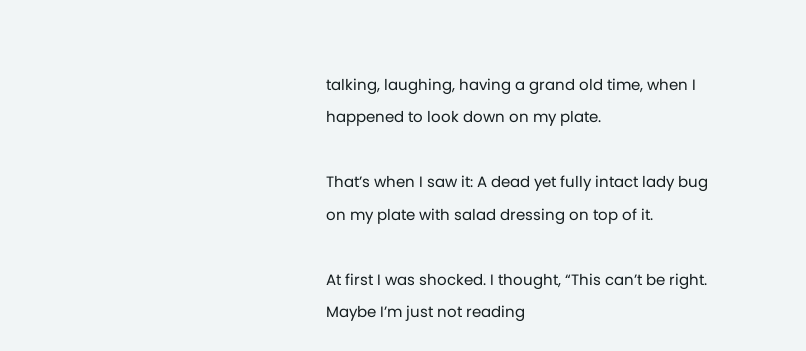talking, laughing, having a grand old time, when I happened to look down on my plate.

That’s when I saw it: A dead yet fully intact lady bug on my plate with salad dressing on top of it.

At first I was shocked. I thought, “This can’t be right. Maybe I’m just not reading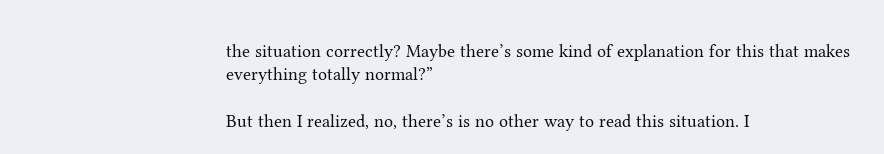the situation correctly? Maybe there’s some kind of explanation for this that makes everything totally normal?”

But then I realized, no, there’s is no other way to read this situation. I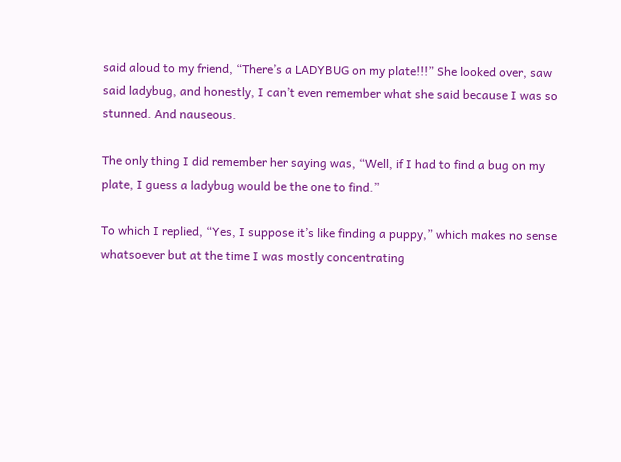said aloud to my friend, “There’s a LADYBUG on my plate!!!” She looked over, saw said ladybug, and honestly, I can’t even remember what she said because I was so stunned. And nauseous.

The only thing I did remember her saying was, “Well, if I had to find a bug on my plate, I guess a ladybug would be the one to find.”

To which I replied, “Yes, I suppose it’s like finding a puppy,” which makes no sense whatsoever but at the time I was mostly concentrating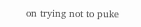on trying not to puke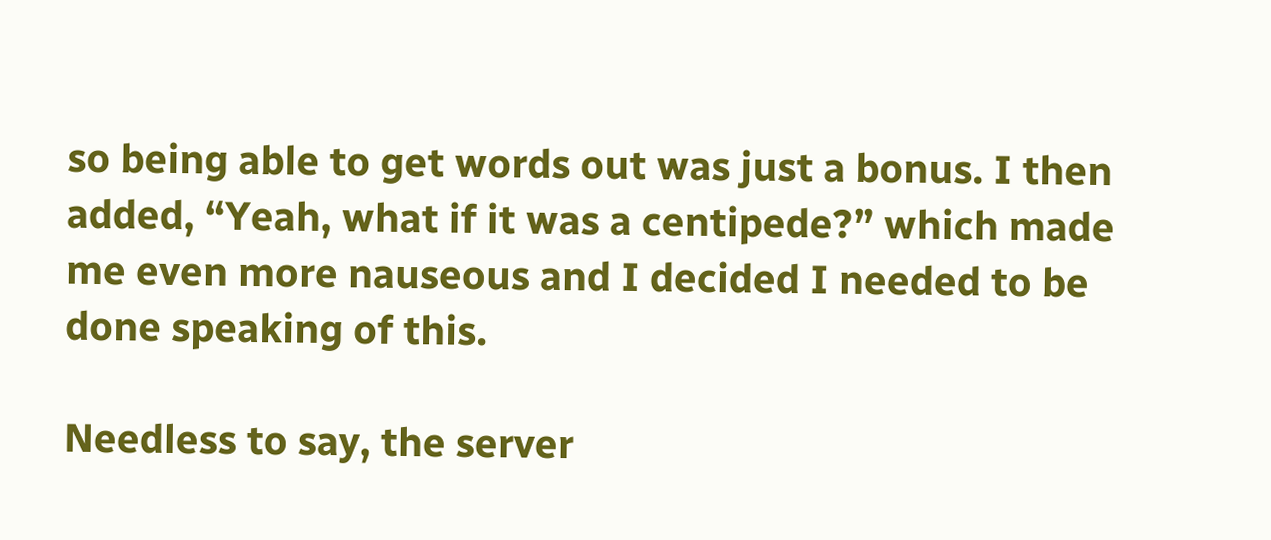so being able to get words out was just a bonus. I then added, “Yeah, what if it was a centipede?” which made me even more nauseous and I decided I needed to be done speaking of this.

Needless to say, the server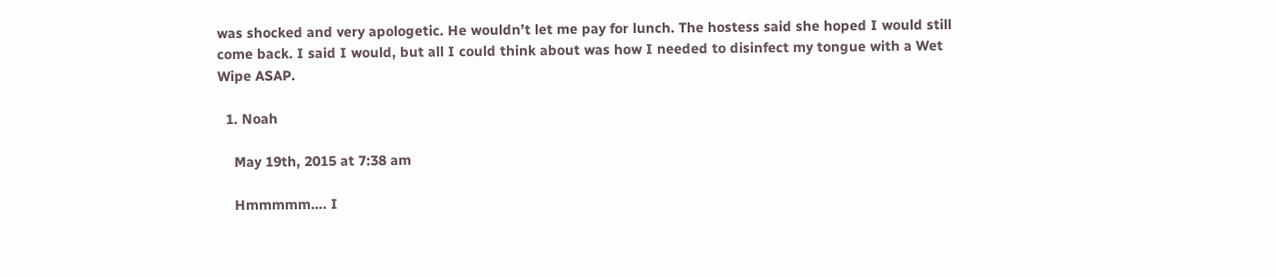was shocked and very apologetic. He wouldn’t let me pay for lunch. The hostess said she hoped I would still come back. I said I would, but all I could think about was how I needed to disinfect my tongue with a Wet Wipe ASAP.

  1. Noah

    May 19th, 2015 at 7:38 am

    Hmmmmm…. I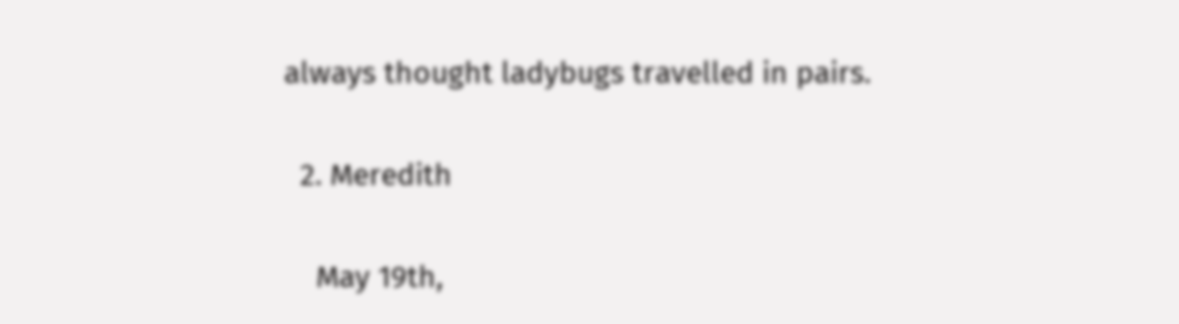always thought ladybugs travelled in pairs.

  2. Meredith

    May 19th,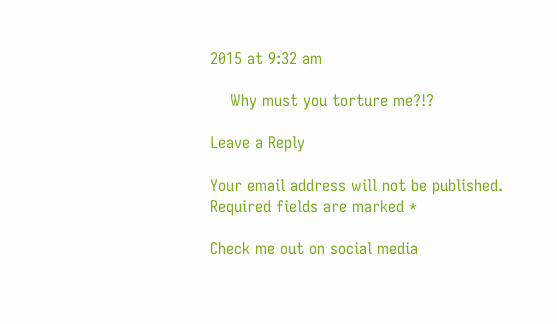2015 at 9:32 am

    Why must you torture me?!?

Leave a Reply

Your email address will not be published. Required fields are marked *

Check me out on social media